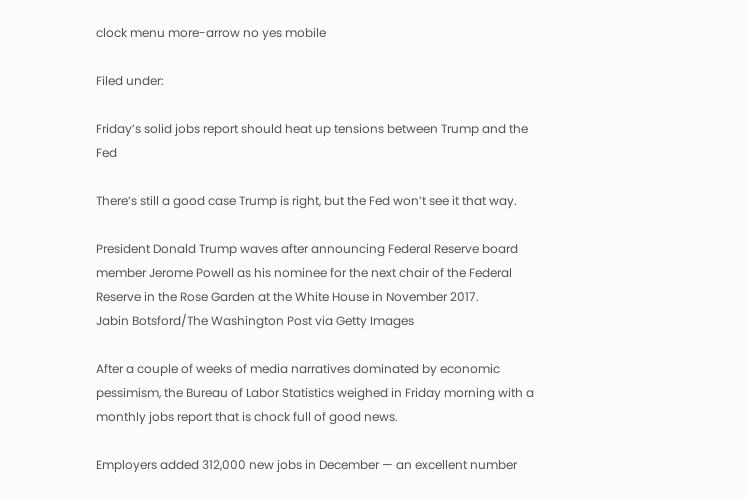clock menu more-arrow no yes mobile

Filed under:

Friday’s solid jobs report should heat up tensions between Trump and the Fed

There’s still a good case Trump is right, but the Fed won’t see it that way.

President Donald Trump waves after announcing Federal Reserve board member Jerome Powell as his nominee for the next chair of the Federal Reserve in the Rose Garden at the White House in November 2017.
Jabin Botsford/The Washington Post via Getty Images

After a couple of weeks of media narratives dominated by economic pessimism, the Bureau of Labor Statistics weighed in Friday morning with a monthly jobs report that is chock full of good news.

Employers added 312,000 new jobs in December — an excellent number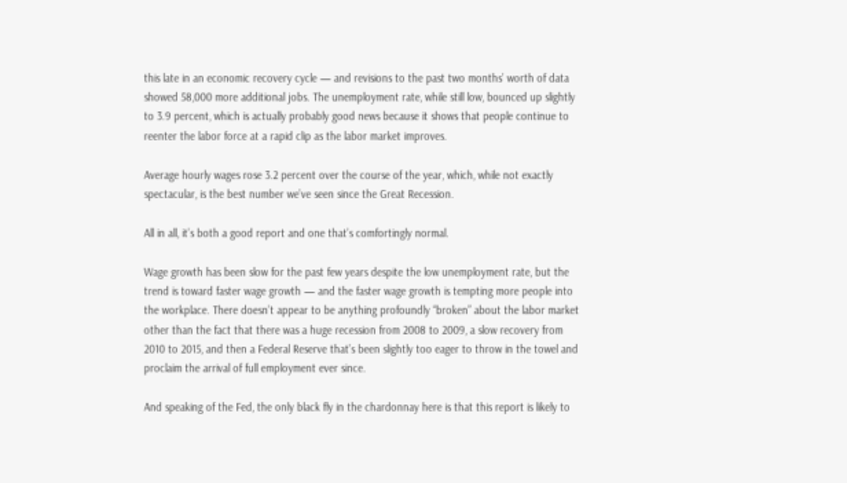this late in an economic recovery cycle — and revisions to the past two months’ worth of data showed 58,000 more additional jobs. The unemployment rate, while still low, bounced up slightly to 3.9 percent, which is actually probably good news because it shows that people continue to reenter the labor force at a rapid clip as the labor market improves.

Average hourly wages rose 3.2 percent over the course of the year, which, while not exactly spectacular, is the best number we’ve seen since the Great Recession.

All in all, it’s both a good report and one that’s comfortingly normal.

Wage growth has been slow for the past few years despite the low unemployment rate, but the trend is toward faster wage growth — and the faster wage growth is tempting more people into the workplace. There doesn’t appear to be anything profoundly “broken” about the labor market other than the fact that there was a huge recession from 2008 to 2009, a slow recovery from 2010 to 2015, and then a Federal Reserve that’s been slightly too eager to throw in the towel and proclaim the arrival of full employment ever since.

And speaking of the Fed, the only black fly in the chardonnay here is that this report is likely to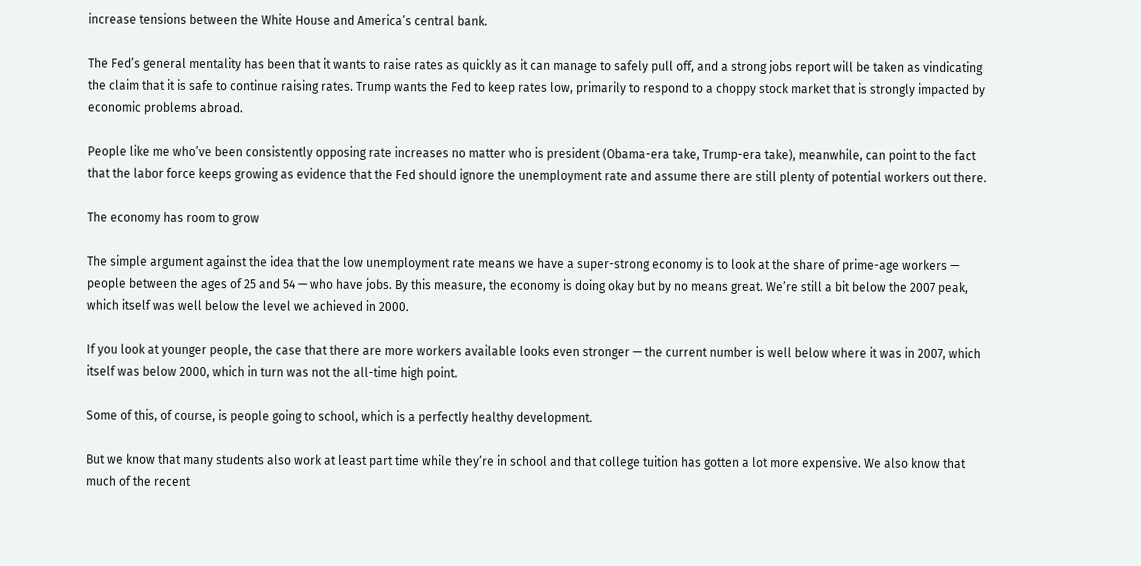increase tensions between the White House and America’s central bank.

The Fed’s general mentality has been that it wants to raise rates as quickly as it can manage to safely pull off, and a strong jobs report will be taken as vindicating the claim that it is safe to continue raising rates. Trump wants the Fed to keep rates low, primarily to respond to a choppy stock market that is strongly impacted by economic problems abroad.

People like me who’ve been consistently opposing rate increases no matter who is president (Obama-era take, Trump-era take), meanwhile, can point to the fact that the labor force keeps growing as evidence that the Fed should ignore the unemployment rate and assume there are still plenty of potential workers out there.

The economy has room to grow

The simple argument against the idea that the low unemployment rate means we have a super-strong economy is to look at the share of prime-age workers — people between the ages of 25 and 54 — who have jobs. By this measure, the economy is doing okay but by no means great. We’re still a bit below the 2007 peak, which itself was well below the level we achieved in 2000.

If you look at younger people, the case that there are more workers available looks even stronger — the current number is well below where it was in 2007, which itself was below 2000, which in turn was not the all-time high point.

Some of this, of course, is people going to school, which is a perfectly healthy development.

But we know that many students also work at least part time while they’re in school and that college tuition has gotten a lot more expensive. We also know that much of the recent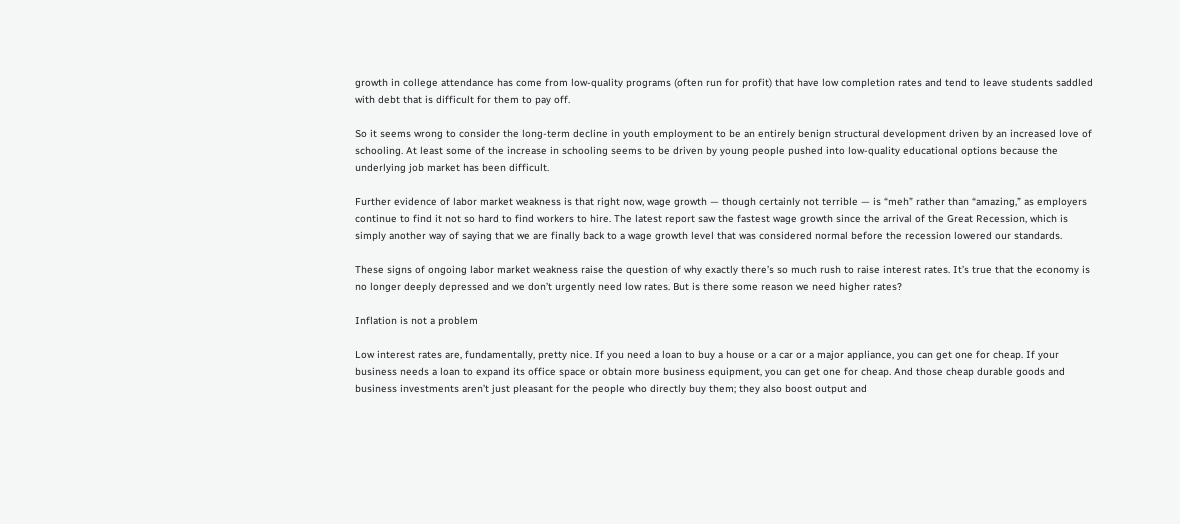growth in college attendance has come from low-quality programs (often run for profit) that have low completion rates and tend to leave students saddled with debt that is difficult for them to pay off.

So it seems wrong to consider the long-term decline in youth employment to be an entirely benign structural development driven by an increased love of schooling. At least some of the increase in schooling seems to be driven by young people pushed into low-quality educational options because the underlying job market has been difficult.

Further evidence of labor market weakness is that right now, wage growth — though certainly not terrible — is “meh” rather than “amazing,” as employers continue to find it not so hard to find workers to hire. The latest report saw the fastest wage growth since the arrival of the Great Recession, which is simply another way of saying that we are finally back to a wage growth level that was considered normal before the recession lowered our standards.

These signs of ongoing labor market weakness raise the question of why exactly there’s so much rush to raise interest rates. It’s true that the economy is no longer deeply depressed and we don’t urgently need low rates. But is there some reason we need higher rates?

Inflation is not a problem

Low interest rates are, fundamentally, pretty nice. If you need a loan to buy a house or a car or a major appliance, you can get one for cheap. If your business needs a loan to expand its office space or obtain more business equipment, you can get one for cheap. And those cheap durable goods and business investments aren’t just pleasant for the people who directly buy them; they also boost output and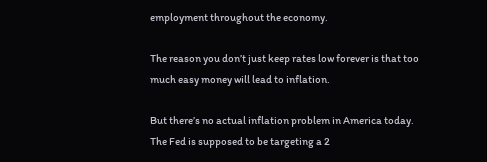employment throughout the economy.

The reason you don’t just keep rates low forever is that too much easy money will lead to inflation.

But there’s no actual inflation problem in America today. The Fed is supposed to be targeting a 2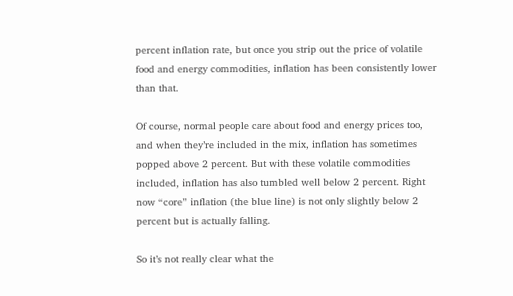percent inflation rate, but once you strip out the price of volatile food and energy commodities, inflation has been consistently lower than that.

Of course, normal people care about food and energy prices too, and when they’re included in the mix, inflation has sometimes popped above 2 percent. But with these volatile commodities included, inflation has also tumbled well below 2 percent. Right now “core” inflation (the blue line) is not only slightly below 2 percent but is actually falling.

So it’s not really clear what the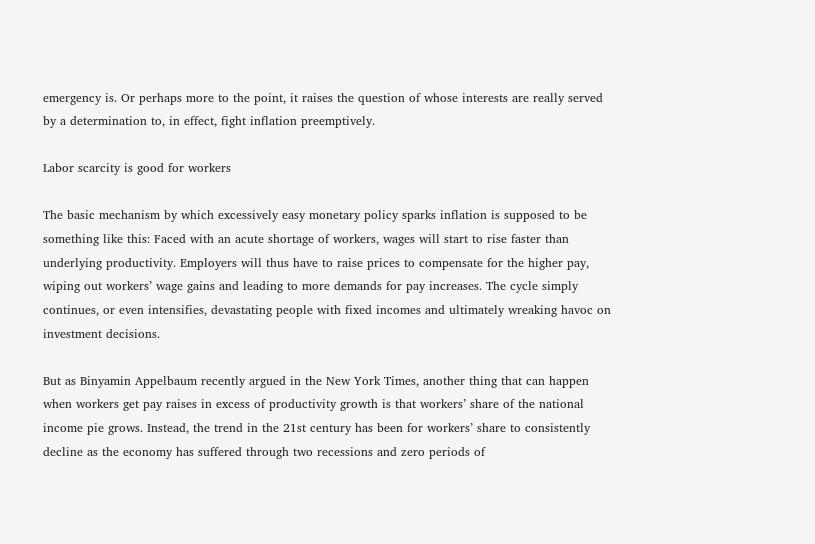emergency is. Or perhaps more to the point, it raises the question of whose interests are really served by a determination to, in effect, fight inflation preemptively.

Labor scarcity is good for workers

The basic mechanism by which excessively easy monetary policy sparks inflation is supposed to be something like this: Faced with an acute shortage of workers, wages will start to rise faster than underlying productivity. Employers will thus have to raise prices to compensate for the higher pay, wiping out workers’ wage gains and leading to more demands for pay increases. The cycle simply continues, or even intensifies, devastating people with fixed incomes and ultimately wreaking havoc on investment decisions.

But as Binyamin Appelbaum recently argued in the New York Times, another thing that can happen when workers get pay raises in excess of productivity growth is that workers’ share of the national income pie grows. Instead, the trend in the 21st century has been for workers’ share to consistently decline as the economy has suffered through two recessions and zero periods of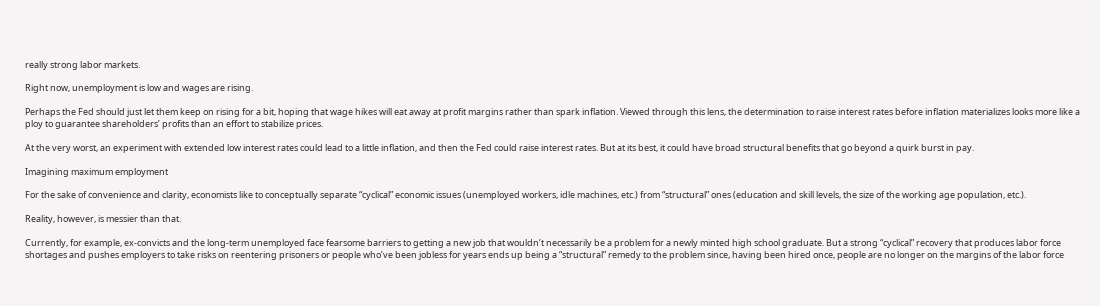really strong labor markets.

Right now, unemployment is low and wages are rising.

Perhaps the Fed should just let them keep on rising for a bit, hoping that wage hikes will eat away at profit margins rather than spark inflation. Viewed through this lens, the determination to raise interest rates before inflation materializes looks more like a ploy to guarantee shareholders’ profits than an effort to stabilize prices.

At the very worst, an experiment with extended low interest rates could lead to a little inflation, and then the Fed could raise interest rates. But at its best, it could have broad structural benefits that go beyond a quirk burst in pay.

Imagining maximum employment

For the sake of convenience and clarity, economists like to conceptually separate “cyclical” economic issues (unemployed workers, idle machines, etc.) from “structural” ones (education and skill levels, the size of the working age population, etc.).

Reality, however, is messier than that.

Currently, for example, ex-convicts and the long-term unemployed face fearsome barriers to getting a new job that wouldn’t necessarily be a problem for a newly minted high school graduate. But a strong “cyclical” recovery that produces labor force shortages and pushes employers to take risks on reentering prisoners or people who’ve been jobless for years ends up being a “structural” remedy to the problem since, having been hired once, people are no longer on the margins of the labor force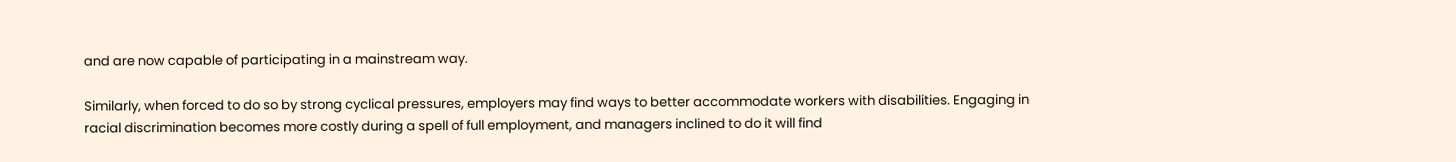and are now capable of participating in a mainstream way.

Similarly, when forced to do so by strong cyclical pressures, employers may find ways to better accommodate workers with disabilities. Engaging in racial discrimination becomes more costly during a spell of full employment, and managers inclined to do it will find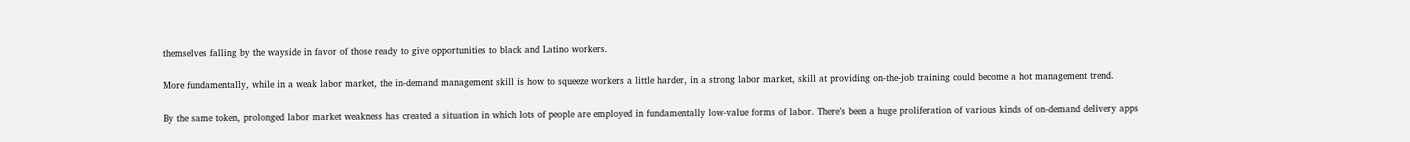themselves falling by the wayside in favor of those ready to give opportunities to black and Latino workers.

More fundamentally, while in a weak labor market, the in-demand management skill is how to squeeze workers a little harder, in a strong labor market, skill at providing on-the-job training could become a hot management trend.

By the same token, prolonged labor market weakness has created a situation in which lots of people are employed in fundamentally low-value forms of labor. There’s been a huge proliferation of various kinds of on-demand delivery apps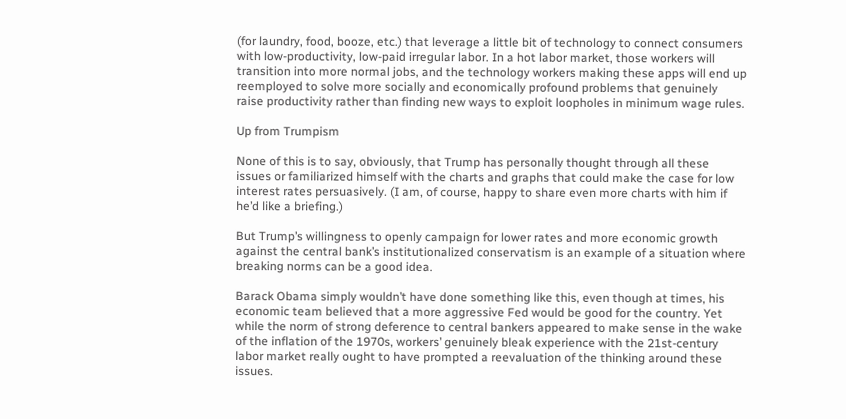(for laundry, food, booze, etc.) that leverage a little bit of technology to connect consumers with low-productivity, low-paid irregular labor. In a hot labor market, those workers will transition into more normal jobs, and the technology workers making these apps will end up reemployed to solve more socially and economically profound problems that genuinely raise productivity rather than finding new ways to exploit loopholes in minimum wage rules.

Up from Trumpism

None of this is to say, obviously, that Trump has personally thought through all these issues or familiarized himself with the charts and graphs that could make the case for low interest rates persuasively. (I am, of course, happy to share even more charts with him if he’d like a briefing.)

But Trump’s willingness to openly campaign for lower rates and more economic growth against the central bank’s institutionalized conservatism is an example of a situation where breaking norms can be a good idea.

Barack Obama simply wouldn’t have done something like this, even though at times, his economic team believed that a more aggressive Fed would be good for the country. Yet while the norm of strong deference to central bankers appeared to make sense in the wake of the inflation of the 1970s, workers’ genuinely bleak experience with the 21st-century labor market really ought to have prompted a reevaluation of the thinking around these issues.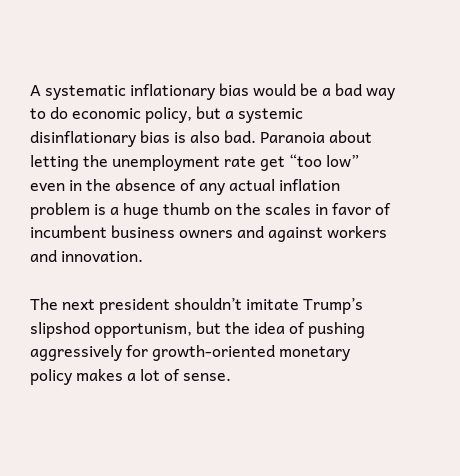A systematic inflationary bias would be a bad way to do economic policy, but a systemic disinflationary bias is also bad. Paranoia about letting the unemployment rate get “too low” even in the absence of any actual inflation problem is a huge thumb on the scales in favor of incumbent business owners and against workers and innovation.

The next president shouldn’t imitate Trump’s slipshod opportunism, but the idea of pushing aggressively for growth-oriented monetary policy makes a lot of sense.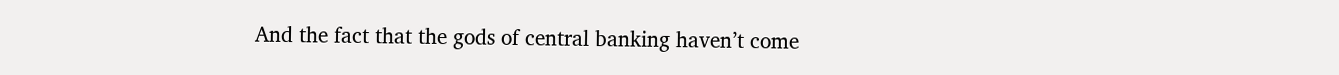And the fact that the gods of central banking haven’t come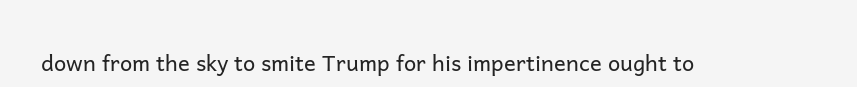down from the sky to smite Trump for his impertinence ought to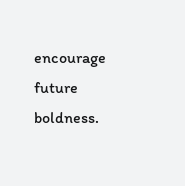encourage future boldness.